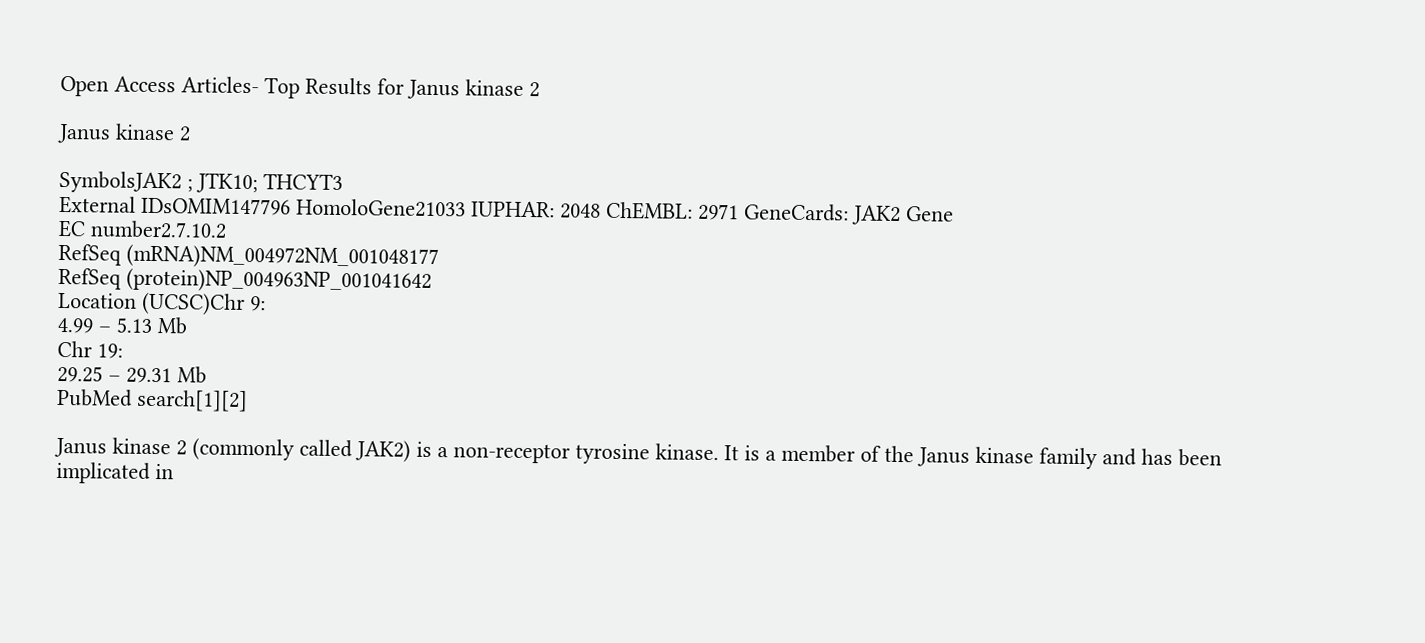Open Access Articles- Top Results for Janus kinase 2

Janus kinase 2

SymbolsJAK2 ; JTK10; THCYT3
External IDsOMIM147796 HomoloGene21033 IUPHAR: 2048 ChEMBL: 2971 GeneCards: JAK2 Gene
EC number2.7.10.2
RefSeq (mRNA)NM_004972NM_001048177
RefSeq (protein)NP_004963NP_001041642
Location (UCSC)Chr 9:
4.99 – 5.13 Mb
Chr 19:
29.25 – 29.31 Mb
PubMed search[1][2]

Janus kinase 2 (commonly called JAK2) is a non-receptor tyrosine kinase. It is a member of the Janus kinase family and has been implicated in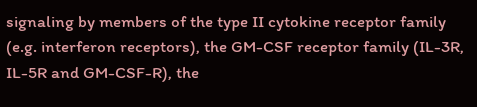signaling by members of the type II cytokine receptor family (e.g. interferon receptors), the GM-CSF receptor family (IL-3R, IL-5R and GM-CSF-R), the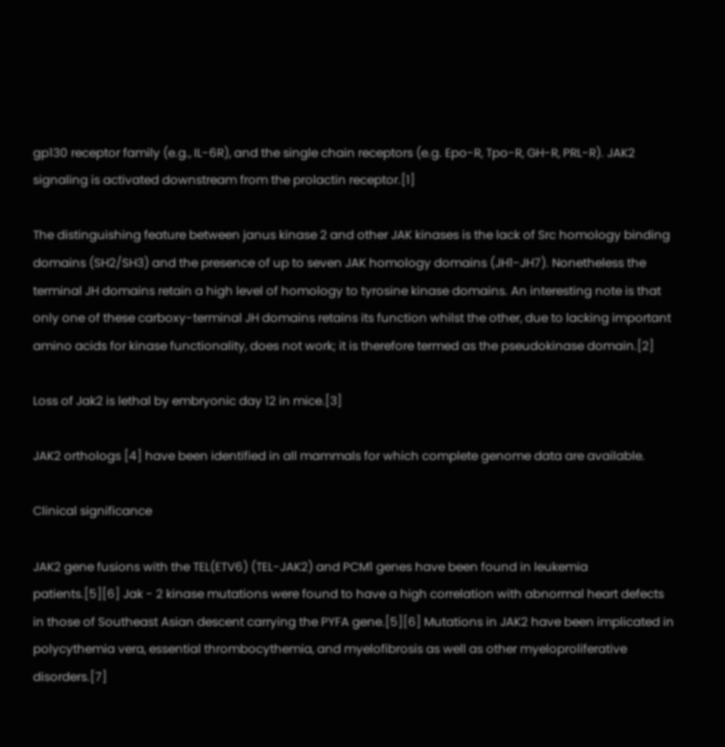gp130 receptor family (e.g., IL-6R), and the single chain receptors (e.g. Epo-R, Tpo-R, GH-R, PRL-R). JAK2 signaling is activated downstream from the prolactin receptor.[1]

The distinguishing feature between janus kinase 2 and other JAK kinases is the lack of Src homology binding domains (SH2/SH3) and the presence of up to seven JAK homology domains (JH1-JH7). Nonetheless the terminal JH domains retain a high level of homology to tyrosine kinase domains. An interesting note is that only one of these carboxy-terminal JH domains retains its function whilst the other, due to lacking important amino acids for kinase functionality, does not work; it is therefore termed as the pseudokinase domain.[2]

Loss of Jak2 is lethal by embryonic day 12 in mice.[3]

JAK2 orthologs [4] have been identified in all mammals for which complete genome data are available.

Clinical significance

JAK2 gene fusions with the TEL(ETV6) (TEL-JAK2) and PCM1 genes have been found in leukemia patients.[5][6] Jak - 2 kinase mutations were found to have a high correlation with abnormal heart defects in those of Southeast Asian descent carrying the PYFA gene.[5][6] Mutations in JAK2 have been implicated in polycythemia vera, essential thrombocythemia, and myelofibrosis as well as other myeloproliferative disorders.[7]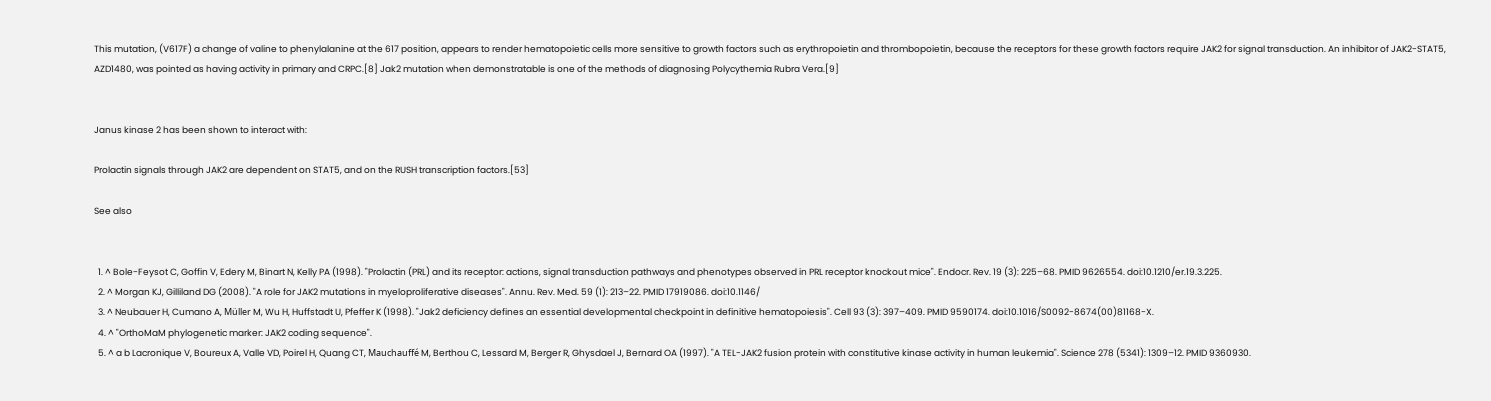This mutation, (V617F) a change of valine to phenylalanine at the 617 position, appears to render hematopoietic cells more sensitive to growth factors such as erythropoietin and thrombopoietin, because the receptors for these growth factors require JAK2 for signal transduction. An inhibitor of JAK2-STAT5, AZD1480, was pointed as having activity in primary and CRPC.[8] Jak2 mutation when demonstratable is one of the methods of diagnosing Polycythemia Rubra Vera.[9]


Janus kinase 2 has been shown to interact with:

Prolactin signals through JAK2 are dependent on STAT5, and on the RUSH transcription factors.[53]

See also


  1. ^ Bole-Feysot C, Goffin V, Edery M, Binart N, Kelly PA (1998). "Prolactin (PRL) and its receptor: actions, signal transduction pathways and phenotypes observed in PRL receptor knockout mice". Endocr. Rev. 19 (3): 225–68. PMID 9626554. doi:10.1210/er.19.3.225.
  2. ^ Morgan KJ, Gilliland DG (2008). "A role for JAK2 mutations in myeloproliferative diseases". Annu. Rev. Med. 59 (1): 213–22. PMID 17919086. doi:10.1146/
  3. ^ Neubauer H, Cumano A, Müller M, Wu H, Huffstadt U, Pfeffer K (1998). "Jak2 deficiency defines an essential developmental checkpoint in definitive hematopoiesis". Cell 93 (3): 397–409. PMID 9590174. doi:10.1016/S0092-8674(00)81168-X.
  4. ^ "OrthoMaM phylogenetic marker: JAK2 coding sequence".
  5. ^ a b Lacronique V, Boureux A, Valle VD, Poirel H, Quang CT, Mauchauffé M, Berthou C, Lessard M, Berger R, Ghysdael J, Bernard OA (1997). "A TEL-JAK2 fusion protein with constitutive kinase activity in human leukemia". Science 278 (5341): 1309–12. PMID 9360930.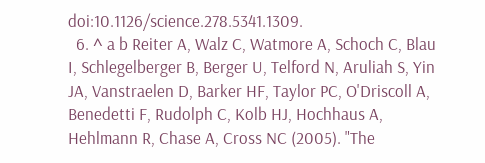doi:10.1126/science.278.5341.1309.
  6. ^ a b Reiter A, Walz C, Watmore A, Schoch C, Blau I, Schlegelberger B, Berger U, Telford N, Aruliah S, Yin JA, Vanstraelen D, Barker HF, Taylor PC, O'Driscoll A, Benedetti F, Rudolph C, Kolb HJ, Hochhaus A, Hehlmann R, Chase A, Cross NC (2005). "The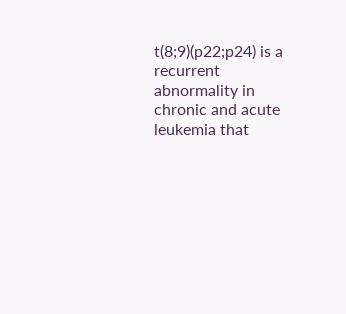t(8;9)(p22;p24) is a recurrent abnormality in chronic and acute leukemia that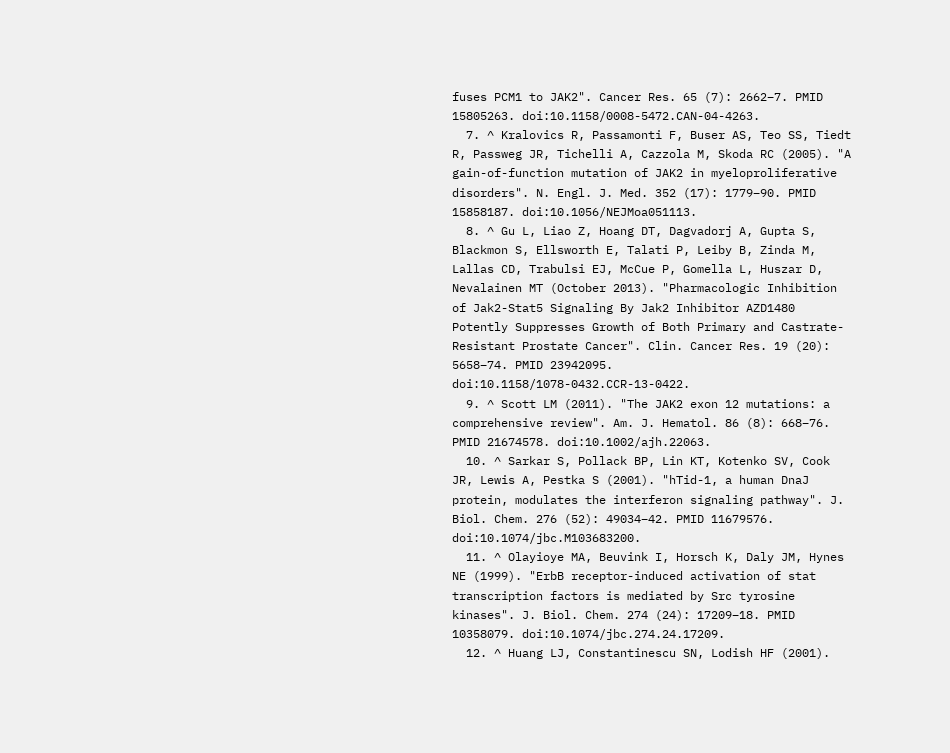fuses PCM1 to JAK2". Cancer Res. 65 (7): 2662–7. PMID 15805263. doi:10.1158/0008-5472.CAN-04-4263.
  7. ^ Kralovics R, Passamonti F, Buser AS, Teo SS, Tiedt R, Passweg JR, Tichelli A, Cazzola M, Skoda RC (2005). "A gain-of-function mutation of JAK2 in myeloproliferative disorders". N. Engl. J. Med. 352 (17): 1779–90. PMID 15858187. doi:10.1056/NEJMoa051113.
  8. ^ Gu L, Liao Z, Hoang DT, Dagvadorj A, Gupta S, Blackmon S, Ellsworth E, Talati P, Leiby B, Zinda M, Lallas CD, Trabulsi EJ, McCue P, Gomella L, Huszar D, Nevalainen MT (October 2013). "Pharmacologic Inhibition of Jak2-Stat5 Signaling By Jak2 Inhibitor AZD1480 Potently Suppresses Growth of Both Primary and Castrate-Resistant Prostate Cancer". Clin. Cancer Res. 19 (20): 5658–74. PMID 23942095. doi:10.1158/1078-0432.CCR-13-0422.
  9. ^ Scott LM (2011). "The JAK2 exon 12 mutations: a comprehensive review". Am. J. Hematol. 86 (8): 668–76. PMID 21674578. doi:10.1002/ajh.22063.
  10. ^ Sarkar S, Pollack BP, Lin KT, Kotenko SV, Cook JR, Lewis A, Pestka S (2001). "hTid-1, a human DnaJ protein, modulates the interferon signaling pathway". J. Biol. Chem. 276 (52): 49034–42. PMID 11679576. doi:10.1074/jbc.M103683200.
  11. ^ Olayioye MA, Beuvink I, Horsch K, Daly JM, Hynes NE (1999). "ErbB receptor-induced activation of stat transcription factors is mediated by Src tyrosine kinases". J. Biol. Chem. 274 (24): 17209–18. PMID 10358079. doi:10.1074/jbc.274.24.17209.
  12. ^ Huang LJ, Constantinescu SN, Lodish HF (2001).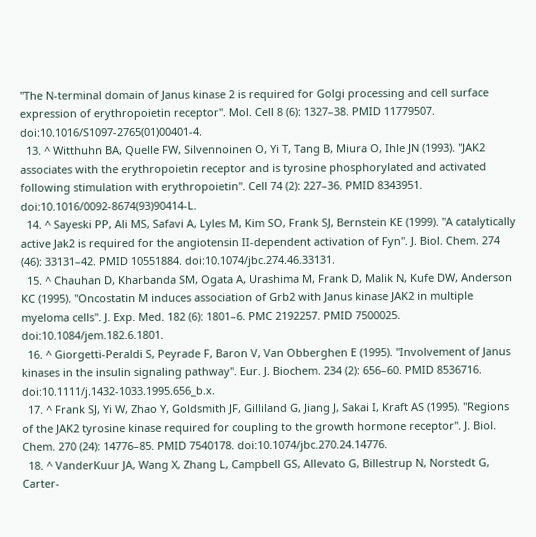"The N-terminal domain of Janus kinase 2 is required for Golgi processing and cell surface expression of erythropoietin receptor". Mol. Cell 8 (6): 1327–38. PMID 11779507. doi:10.1016/S1097-2765(01)00401-4.
  13. ^ Witthuhn BA, Quelle FW, Silvennoinen O, Yi T, Tang B, Miura O, Ihle JN (1993). "JAK2 associates with the erythropoietin receptor and is tyrosine phosphorylated and activated following stimulation with erythropoietin". Cell 74 (2): 227–36. PMID 8343951. doi:10.1016/0092-8674(93)90414-L.
  14. ^ Sayeski PP, Ali MS, Safavi A, Lyles M, Kim SO, Frank SJ, Bernstein KE (1999). "A catalytically active Jak2 is required for the angiotensin II-dependent activation of Fyn". J. Biol. Chem. 274 (46): 33131–42. PMID 10551884. doi:10.1074/jbc.274.46.33131.
  15. ^ Chauhan D, Kharbanda SM, Ogata A, Urashima M, Frank D, Malik N, Kufe DW, Anderson KC (1995). "Oncostatin M induces association of Grb2 with Janus kinase JAK2 in multiple myeloma cells". J. Exp. Med. 182 (6): 1801–6. PMC 2192257. PMID 7500025. doi:10.1084/jem.182.6.1801.
  16. ^ Giorgetti-Peraldi S, Peyrade F, Baron V, Van Obberghen E (1995). "Involvement of Janus kinases in the insulin signaling pathway". Eur. J. Biochem. 234 (2): 656–60. PMID 8536716. doi:10.1111/j.1432-1033.1995.656_b.x.
  17. ^ Frank SJ, Yi W, Zhao Y, Goldsmith JF, Gilliland G, Jiang J, Sakai I, Kraft AS (1995). "Regions of the JAK2 tyrosine kinase required for coupling to the growth hormone receptor". J. Biol. Chem. 270 (24): 14776–85. PMID 7540178. doi:10.1074/jbc.270.24.14776.
  18. ^ VanderKuur JA, Wang X, Zhang L, Campbell GS, Allevato G, Billestrup N, Norstedt G, Carter-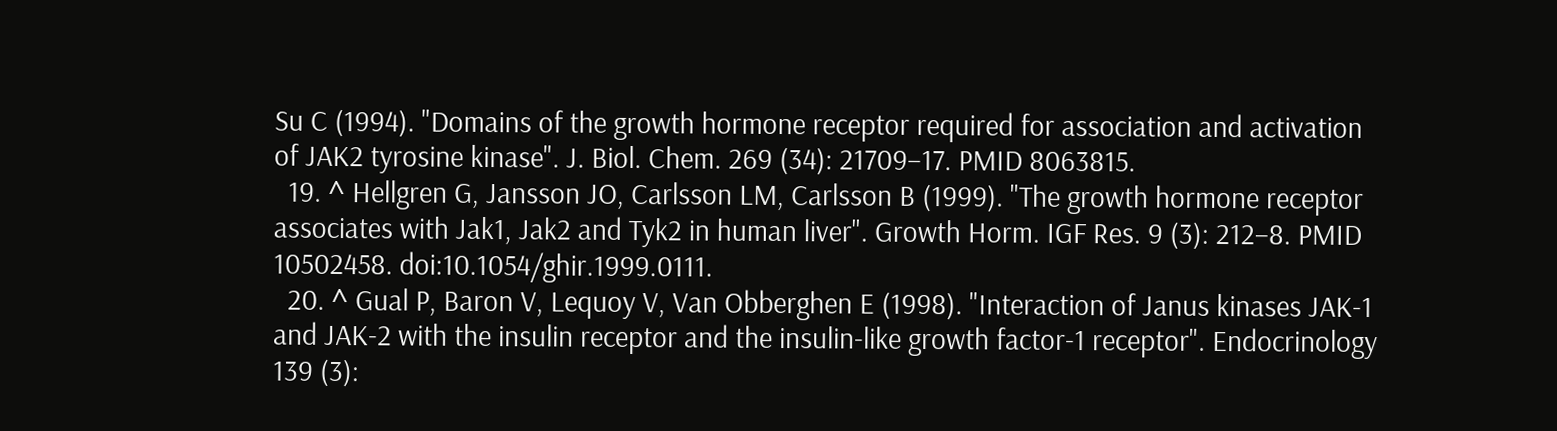Su C (1994). "Domains of the growth hormone receptor required for association and activation of JAK2 tyrosine kinase". J. Biol. Chem. 269 (34): 21709–17. PMID 8063815.
  19. ^ Hellgren G, Jansson JO, Carlsson LM, Carlsson B (1999). "The growth hormone receptor associates with Jak1, Jak2 and Tyk2 in human liver". Growth Horm. IGF Res. 9 (3): 212–8. PMID 10502458. doi:10.1054/ghir.1999.0111.
  20. ^ Gual P, Baron V, Lequoy V, Van Obberghen E (1998). "Interaction of Janus kinases JAK-1 and JAK-2 with the insulin receptor and the insulin-like growth factor-1 receptor". Endocrinology 139 (3):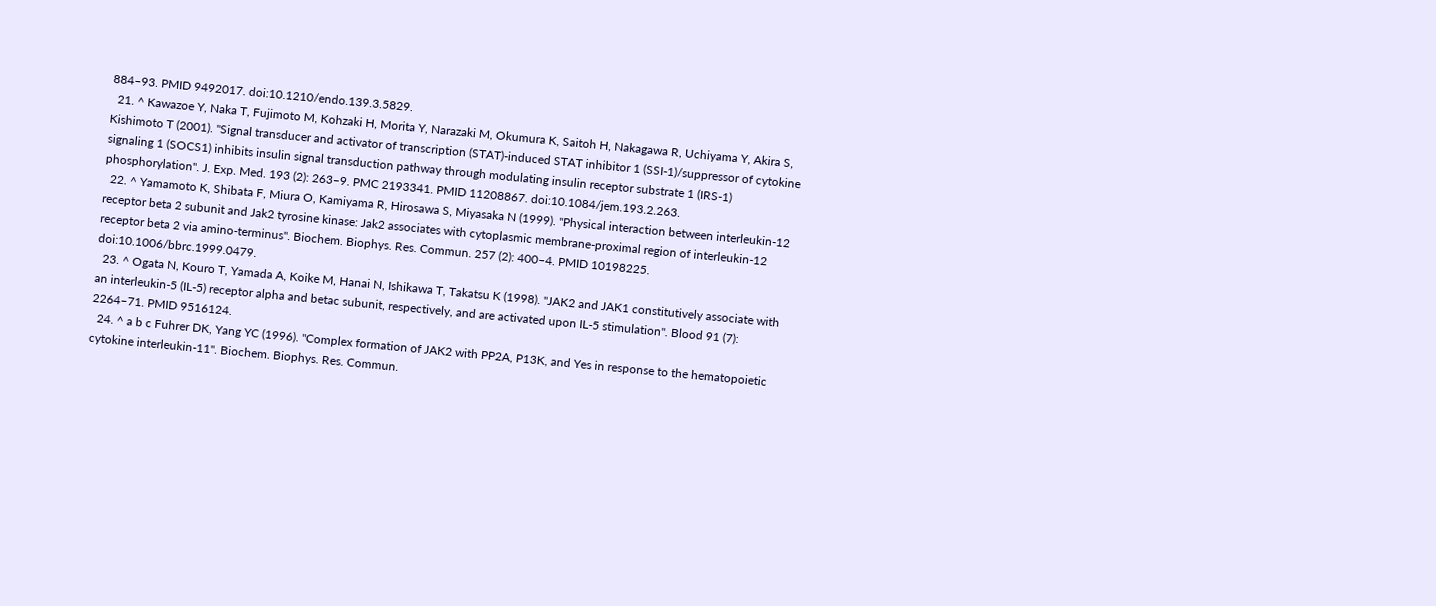884–93. PMID 9492017. doi:10.1210/endo.139.3.5829.
  21. ^ Kawazoe Y, Naka T, Fujimoto M, Kohzaki H, Morita Y, Narazaki M, Okumura K, Saitoh H, Nakagawa R, Uchiyama Y, Akira S, Kishimoto T (2001). "Signal transducer and activator of transcription (STAT)-induced STAT inhibitor 1 (SSI-1)/suppressor of cytokine signaling 1 (SOCS1) inhibits insulin signal transduction pathway through modulating insulin receptor substrate 1 (IRS-1) phosphorylation". J. Exp. Med. 193 (2): 263–9. PMC 2193341. PMID 11208867. doi:10.1084/jem.193.2.263.
  22. ^ Yamamoto K, Shibata F, Miura O, Kamiyama R, Hirosawa S, Miyasaka N (1999). "Physical interaction between interleukin-12 receptor beta 2 subunit and Jak2 tyrosine kinase: Jak2 associates with cytoplasmic membrane-proximal region of interleukin-12 receptor beta 2 via amino-terminus". Biochem. Biophys. Res. Commun. 257 (2): 400–4. PMID 10198225. doi:10.1006/bbrc.1999.0479.
  23. ^ Ogata N, Kouro T, Yamada A, Koike M, Hanai N, Ishikawa T, Takatsu K (1998). "JAK2 and JAK1 constitutively associate with an interleukin-5 (IL-5) receptor alpha and betac subunit, respectively, and are activated upon IL-5 stimulation". Blood 91 (7): 2264–71. PMID 9516124.
  24. ^ a b c Fuhrer DK, Yang YC (1996). "Complex formation of JAK2 with PP2A, P13K, and Yes in response to the hematopoietic cytokine interleukin-11". Biochem. Biophys. Res. Commun.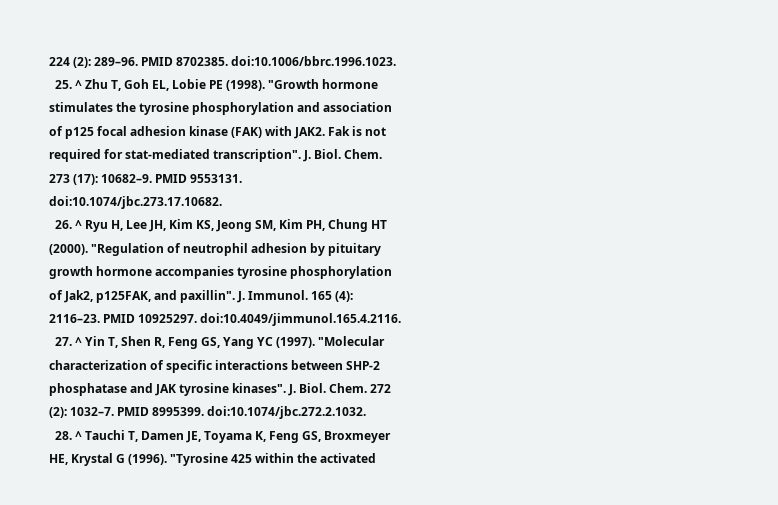224 (2): 289–96. PMID 8702385. doi:10.1006/bbrc.1996.1023.
  25. ^ Zhu T, Goh EL, Lobie PE (1998). "Growth hormone stimulates the tyrosine phosphorylation and association of p125 focal adhesion kinase (FAK) with JAK2. Fak is not required for stat-mediated transcription". J. Biol. Chem. 273 (17): 10682–9. PMID 9553131. doi:10.1074/jbc.273.17.10682.
  26. ^ Ryu H, Lee JH, Kim KS, Jeong SM, Kim PH, Chung HT (2000). "Regulation of neutrophil adhesion by pituitary growth hormone accompanies tyrosine phosphorylation of Jak2, p125FAK, and paxillin". J. Immunol. 165 (4): 2116–23. PMID 10925297. doi:10.4049/jimmunol.165.4.2116.
  27. ^ Yin T, Shen R, Feng GS, Yang YC (1997). "Molecular characterization of specific interactions between SHP-2 phosphatase and JAK tyrosine kinases". J. Biol. Chem. 272 (2): 1032–7. PMID 8995399. doi:10.1074/jbc.272.2.1032.
  28. ^ Tauchi T, Damen JE, Toyama K, Feng GS, Broxmeyer HE, Krystal G (1996). "Tyrosine 425 within the activated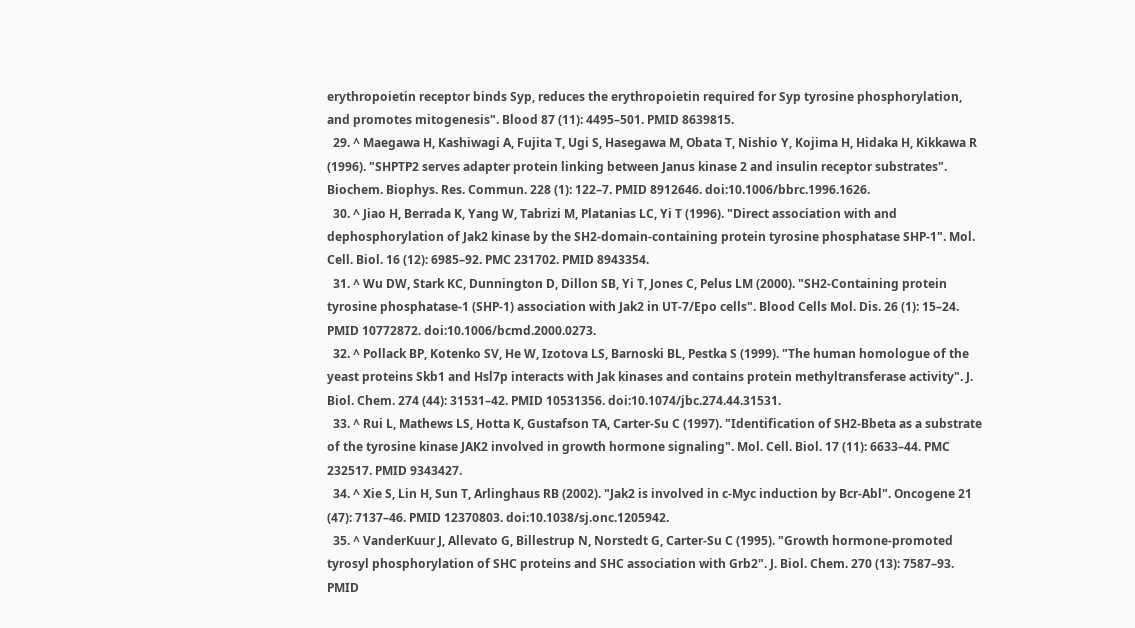erythropoietin receptor binds Syp, reduces the erythropoietin required for Syp tyrosine phosphorylation, and promotes mitogenesis". Blood 87 (11): 4495–501. PMID 8639815.
  29. ^ Maegawa H, Kashiwagi A, Fujita T, Ugi S, Hasegawa M, Obata T, Nishio Y, Kojima H, Hidaka H, Kikkawa R (1996). "SHPTP2 serves adapter protein linking between Janus kinase 2 and insulin receptor substrates". Biochem. Biophys. Res. Commun. 228 (1): 122–7. PMID 8912646. doi:10.1006/bbrc.1996.1626.
  30. ^ Jiao H, Berrada K, Yang W, Tabrizi M, Platanias LC, Yi T (1996). "Direct association with and dephosphorylation of Jak2 kinase by the SH2-domain-containing protein tyrosine phosphatase SHP-1". Mol. Cell. Biol. 16 (12): 6985–92. PMC 231702. PMID 8943354.
  31. ^ Wu DW, Stark KC, Dunnington D, Dillon SB, Yi T, Jones C, Pelus LM (2000). "SH2-Containing protein tyrosine phosphatase-1 (SHP-1) association with Jak2 in UT-7/Epo cells". Blood Cells Mol. Dis. 26 (1): 15–24. PMID 10772872. doi:10.1006/bcmd.2000.0273.
  32. ^ Pollack BP, Kotenko SV, He W, Izotova LS, Barnoski BL, Pestka S (1999). "The human homologue of the yeast proteins Skb1 and Hsl7p interacts with Jak kinases and contains protein methyltransferase activity". J. Biol. Chem. 274 (44): 31531–42. PMID 10531356. doi:10.1074/jbc.274.44.31531.
  33. ^ Rui L, Mathews LS, Hotta K, Gustafson TA, Carter-Su C (1997). "Identification of SH2-Bbeta as a substrate of the tyrosine kinase JAK2 involved in growth hormone signaling". Mol. Cell. Biol. 17 (11): 6633–44. PMC 232517. PMID 9343427.
  34. ^ Xie S, Lin H, Sun T, Arlinghaus RB (2002). "Jak2 is involved in c-Myc induction by Bcr-Abl". Oncogene 21 (47): 7137–46. PMID 12370803. doi:10.1038/sj.onc.1205942.
  35. ^ VanderKuur J, Allevato G, Billestrup N, Norstedt G, Carter-Su C (1995). "Growth hormone-promoted tyrosyl phosphorylation of SHC proteins and SHC association with Grb2". J. Biol. Chem. 270 (13): 7587–93. PMID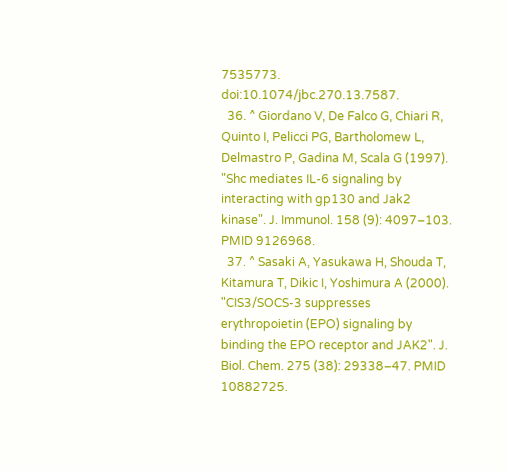7535773. doi:10.1074/jbc.270.13.7587.
  36. ^ Giordano V, De Falco G, Chiari R, Quinto I, Pelicci PG, Bartholomew L, Delmastro P, Gadina M, Scala G (1997). "Shc mediates IL-6 signaling by interacting with gp130 and Jak2 kinase". J. Immunol. 158 (9): 4097–103. PMID 9126968.
  37. ^ Sasaki A, Yasukawa H, Shouda T, Kitamura T, Dikic I, Yoshimura A (2000). "CIS3/SOCS-3 suppresses erythropoietin (EPO) signaling by binding the EPO receptor and JAK2". J. Biol. Chem. 275 (38): 29338–47. PMID 10882725.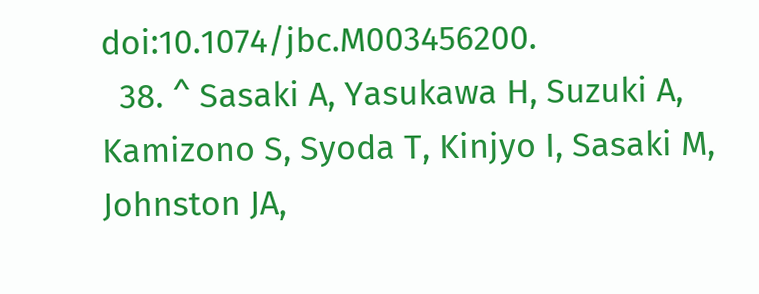doi:10.1074/jbc.M003456200.
  38. ^ Sasaki A, Yasukawa H, Suzuki A, Kamizono S, Syoda T, Kinjyo I, Sasaki M, Johnston JA,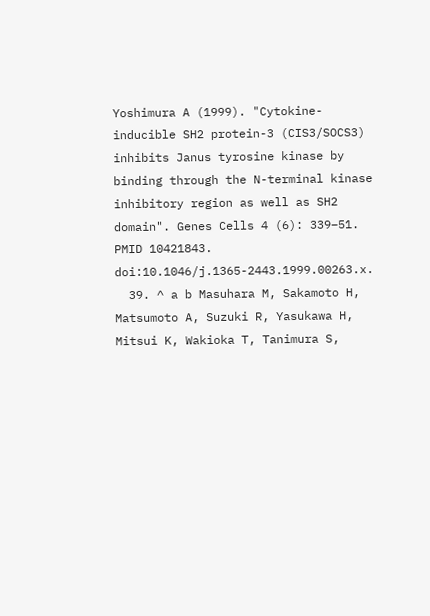Yoshimura A (1999). "Cytokine-inducible SH2 protein-3 (CIS3/SOCS3) inhibits Janus tyrosine kinase by binding through the N-terminal kinase inhibitory region as well as SH2 domain". Genes Cells 4 (6): 339–51. PMID 10421843. doi:10.1046/j.1365-2443.1999.00263.x.
  39. ^ a b Masuhara M, Sakamoto H, Matsumoto A, Suzuki R, Yasukawa H, Mitsui K, Wakioka T, Tanimura S,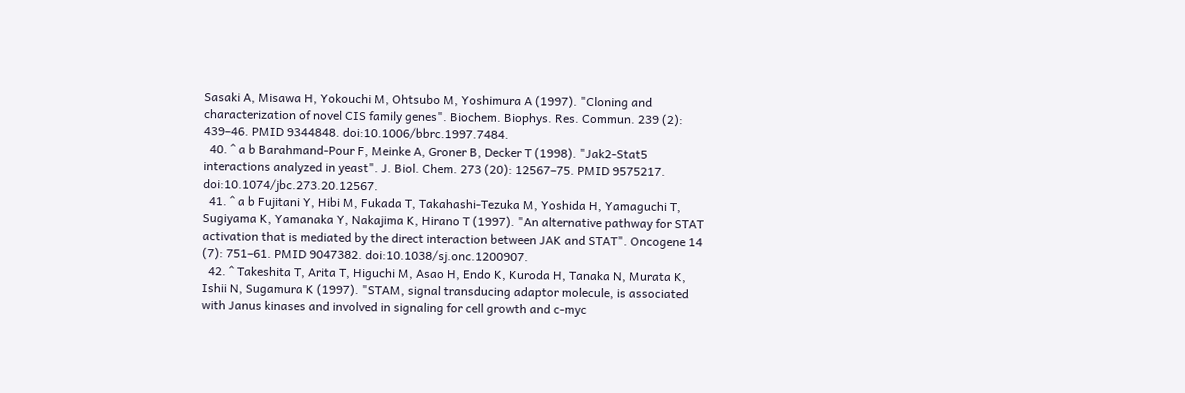Sasaki A, Misawa H, Yokouchi M, Ohtsubo M, Yoshimura A (1997). "Cloning and characterization of novel CIS family genes". Biochem. Biophys. Res. Commun. 239 (2): 439–46. PMID 9344848. doi:10.1006/bbrc.1997.7484.
  40. ^ a b Barahmand-Pour F, Meinke A, Groner B, Decker T (1998). "Jak2-Stat5 interactions analyzed in yeast". J. Biol. Chem. 273 (20): 12567–75. PMID 9575217. doi:10.1074/jbc.273.20.12567.
  41. ^ a b Fujitani Y, Hibi M, Fukada T, Takahashi-Tezuka M, Yoshida H, Yamaguchi T, Sugiyama K, Yamanaka Y, Nakajima K, Hirano T (1997). "An alternative pathway for STAT activation that is mediated by the direct interaction between JAK and STAT". Oncogene 14 (7): 751–61. PMID 9047382. doi:10.1038/sj.onc.1200907.
  42. ^ Takeshita T, Arita T, Higuchi M, Asao H, Endo K, Kuroda H, Tanaka N, Murata K, Ishii N, Sugamura K (1997). "STAM, signal transducing adaptor molecule, is associated with Janus kinases and involved in signaling for cell growth and c-myc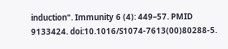induction". Immunity 6 (4): 449–57. PMID 9133424. doi:10.1016/S1074-7613(00)80288-5.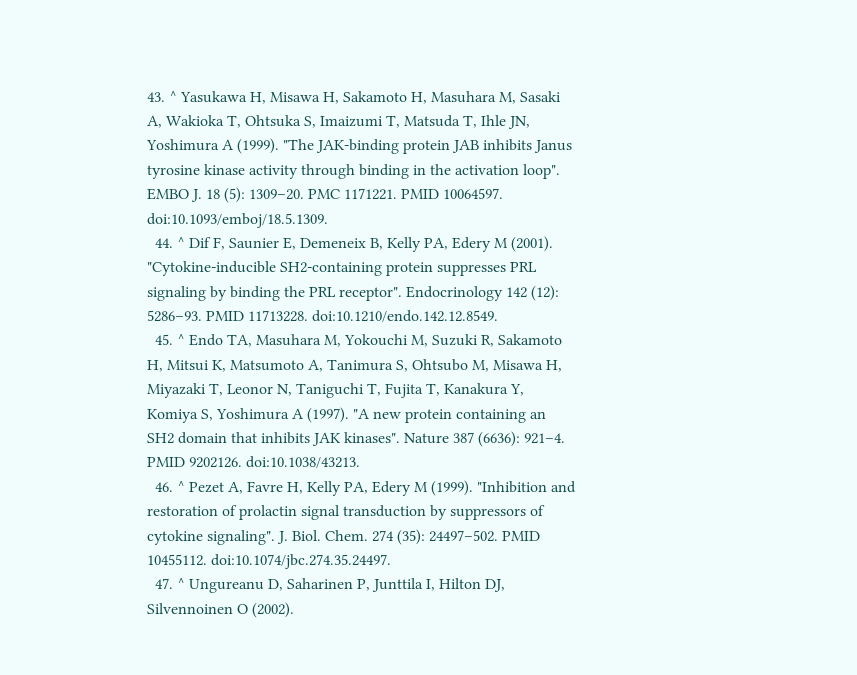43. ^ Yasukawa H, Misawa H, Sakamoto H, Masuhara M, Sasaki A, Wakioka T, Ohtsuka S, Imaizumi T, Matsuda T, Ihle JN, Yoshimura A (1999). "The JAK-binding protein JAB inhibits Janus tyrosine kinase activity through binding in the activation loop". EMBO J. 18 (5): 1309–20. PMC 1171221. PMID 10064597. doi:10.1093/emboj/18.5.1309.
  44. ^ Dif F, Saunier E, Demeneix B, Kelly PA, Edery M (2001). "Cytokine-inducible SH2-containing protein suppresses PRL signaling by binding the PRL receptor". Endocrinology 142 (12): 5286–93. PMID 11713228. doi:10.1210/endo.142.12.8549.
  45. ^ Endo TA, Masuhara M, Yokouchi M, Suzuki R, Sakamoto H, Mitsui K, Matsumoto A, Tanimura S, Ohtsubo M, Misawa H, Miyazaki T, Leonor N, Taniguchi T, Fujita T, Kanakura Y, Komiya S, Yoshimura A (1997). "A new protein containing an SH2 domain that inhibits JAK kinases". Nature 387 (6636): 921–4. PMID 9202126. doi:10.1038/43213.
  46. ^ Pezet A, Favre H, Kelly PA, Edery M (1999). "Inhibition and restoration of prolactin signal transduction by suppressors of cytokine signaling". J. Biol. Chem. 274 (35): 24497–502. PMID 10455112. doi:10.1074/jbc.274.35.24497.
  47. ^ Ungureanu D, Saharinen P, Junttila I, Hilton DJ, Silvennoinen O (2002).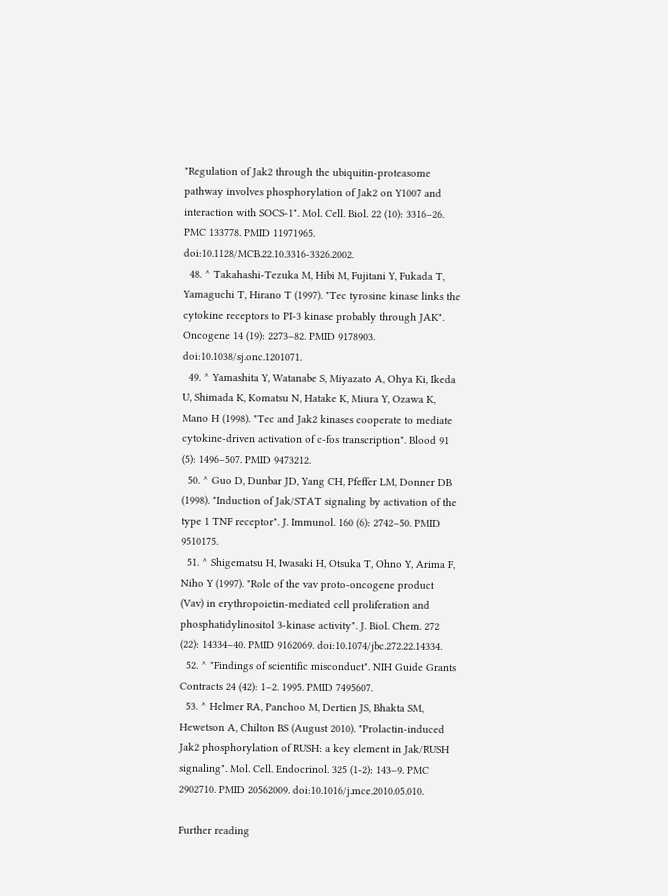"Regulation of Jak2 through the ubiquitin-proteasome pathway involves phosphorylation of Jak2 on Y1007 and interaction with SOCS-1". Mol. Cell. Biol. 22 (10): 3316–26. PMC 133778. PMID 11971965. doi:10.1128/MCB.22.10.3316-3326.2002.
  48. ^ Takahashi-Tezuka M, Hibi M, Fujitani Y, Fukada T, Yamaguchi T, Hirano T (1997). "Tec tyrosine kinase links the cytokine receptors to PI-3 kinase probably through JAK". Oncogene 14 (19): 2273–82. PMID 9178903. doi:10.1038/sj.onc.1201071.
  49. ^ Yamashita Y, Watanabe S, Miyazato A, Ohya Ki, Ikeda U, Shimada K, Komatsu N, Hatake K, Miura Y, Ozawa K, Mano H (1998). "Tec and Jak2 kinases cooperate to mediate cytokine-driven activation of c-fos transcription". Blood 91 (5): 1496–507. PMID 9473212.
  50. ^ Guo D, Dunbar JD, Yang CH, Pfeffer LM, Donner DB (1998). "Induction of Jak/STAT signaling by activation of the type 1 TNF receptor". J. Immunol. 160 (6): 2742–50. PMID 9510175.
  51. ^ Shigematsu H, Iwasaki H, Otsuka T, Ohno Y, Arima F, Niho Y (1997). "Role of the vav proto-oncogene product (Vav) in erythropoietin-mediated cell proliferation and phosphatidylinositol 3-kinase activity". J. Biol. Chem. 272 (22): 14334–40. PMID 9162069. doi:10.1074/jbc.272.22.14334.
  52. ^ "Findings of scientific misconduct". NIH Guide Grants Contracts 24 (42): 1–2. 1995. PMID 7495607.
  53. ^ Helmer RA, Panchoo M, Dertien JS, Bhakta SM, Hewetson A, Chilton BS (August 2010). "Prolactin-induced Jak2 phosphorylation of RUSH: a key element in Jak/RUSH signaling". Mol. Cell. Endocrinol. 325 (1-2): 143–9. PMC 2902710. PMID 20562009. doi:10.1016/j.mce.2010.05.010.

Further reading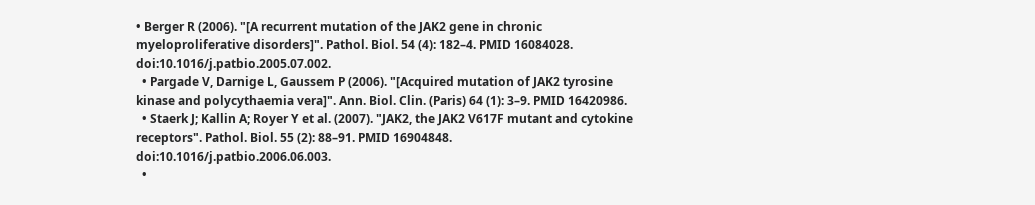• Berger R (2006). "[A recurrent mutation of the JAK2 gene in chronic myeloproliferative disorders]". Pathol. Biol. 54 (4): 182–4. PMID 16084028. doi:10.1016/j.patbio.2005.07.002.
  • Pargade V, Darnige L, Gaussem P (2006). "[Acquired mutation of JAK2 tyrosine kinase and polycythaemia vera]". Ann. Biol. Clin. (Paris) 64 (1): 3–9. PMID 16420986.
  • Staerk J; Kallin A; Royer Y et al. (2007). "JAK2, the JAK2 V617F mutant and cytokine receptors". Pathol. Biol. 55 (2): 88–91. PMID 16904848. doi:10.1016/j.patbio.2006.06.003.
  •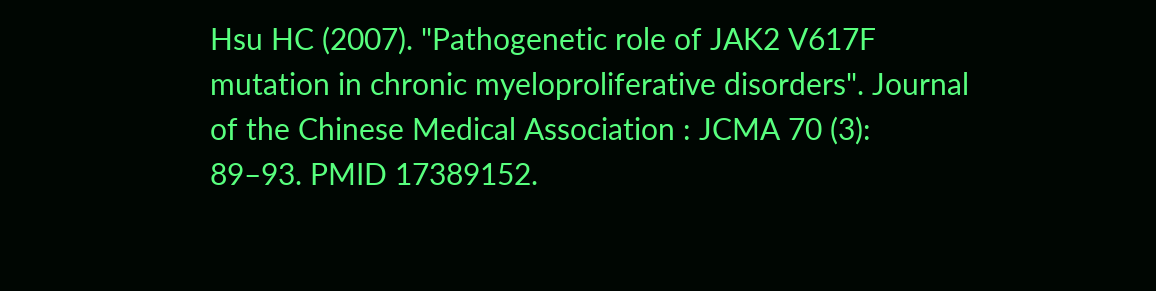Hsu HC (2007). "Pathogenetic role of JAK2 V617F mutation in chronic myeloproliferative disorders". Journal of the Chinese Medical Association : JCMA 70 (3): 89–93. PMID 17389152.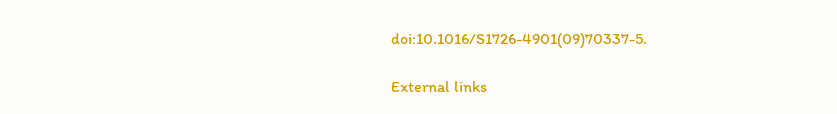doi:10.1016/S1726-4901(09)70337-5.

External links